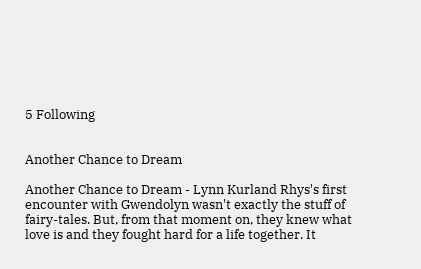5 Following


Another Chance to Dream

Another Chance to Dream - Lynn Kurland Rhys's first encounter with Gwendolyn wasn't exactly the stuff of fairy-tales. But, from that moment on, they knew what love is and they fought hard for a life together. It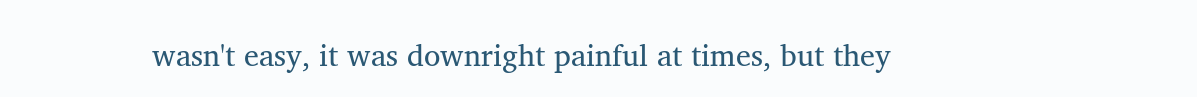wasn't easy, it was downright painful at times, but they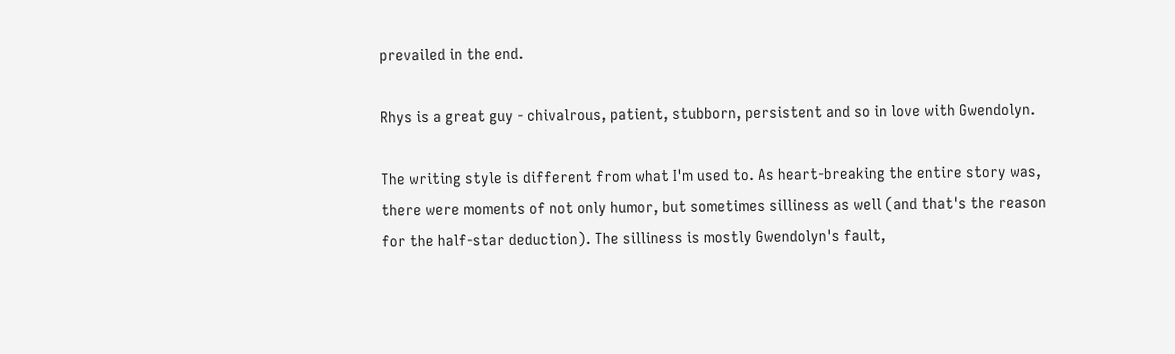prevailed in the end.

Rhys is a great guy - chivalrous, patient, stubborn, persistent and so in love with Gwendolyn.

The writing style is different from what I'm used to. As heart-breaking the entire story was, there were moments of not only humor, but sometimes silliness as well (and that's the reason for the half-star deduction). The silliness is mostly Gwendolyn's fault,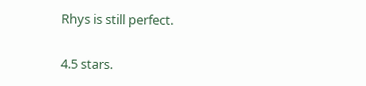Rhys is still perfect.


4.5 stars.